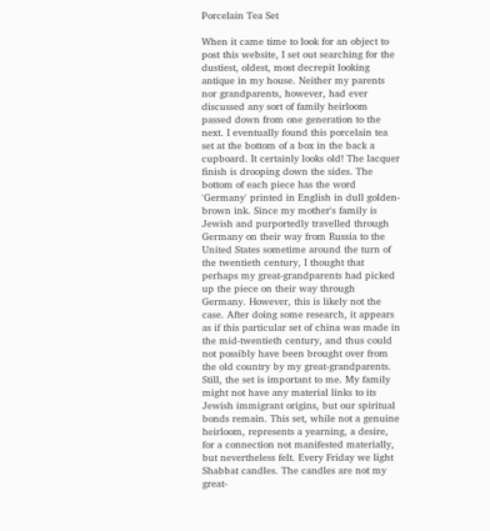Porcelain Tea Set

When it came time to look for an object to post this website, I set out searching for the dustiest, oldest, most decrepit looking antique in my house. Neither my parents nor grandparents, however, had ever discussed any sort of family heirloom passed down from one generation to the next. I eventually found this porcelain tea set at the bottom of a box in the back a cupboard. It certainly looks old! The lacquer finish is drooping down the sides. The bottom of each piece has the word 'Germany' printed in English in dull golden-brown ink. Since my mother's family is Jewish and purportedly travelled through Germany on their way from Russia to the United States sometime around the turn of the twentieth century, I thought that perhaps my great-grandparents had picked up the piece on their way through Germany. However, this is likely not the case. After doing some research, it appears as if this particular set of china was made in the mid-twentieth century, and thus could not possibly have been brought over from the old country by my great-grandparents. Still, the set is important to me. My family might not have any material links to its Jewish immigrant origins, but our spiritual bonds remain. This set, while not a genuine heirloom, represents a yearning, a desire, for a connection not manifested materially, but nevertheless felt. Every Friday we light Shabbat candles. The candles are not my great-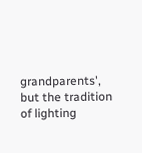grandparents', but the tradition of lighting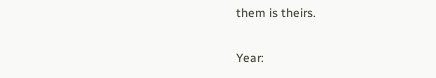them is theirs.

Year: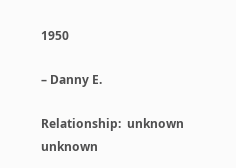1950

– Danny E.

Relationship:  unknown unknown